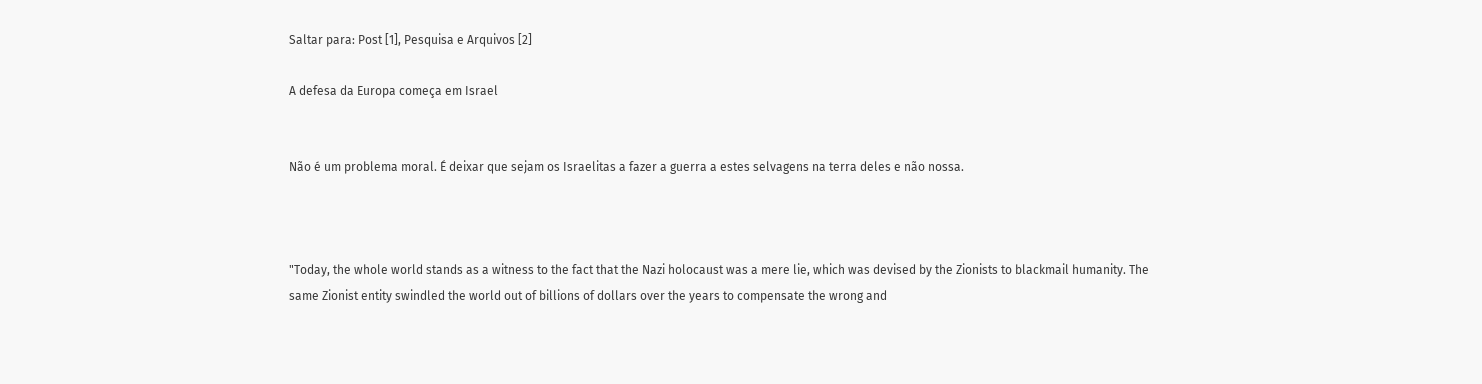Saltar para: Post [1], Pesquisa e Arquivos [2]

A defesa da Europa começa em Israel


Não é um problema moral. É deixar que sejam os Israelitas a fazer a guerra a estes selvagens na terra deles e não nossa.



"Today, the whole world stands as a witness to the fact that the Nazi holocaust was a mere lie, which was devised by the Zionists to blackmail humanity. The same Zionist entity swindled the world out of billions of dollars over the years to compensate the wrong and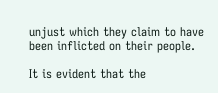unjust which they claim to have been inflicted on their people.

It is evident that the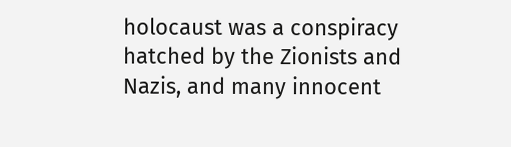holocaust was a conspiracy hatched by the Zionists and Nazis, and many innocent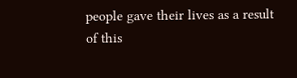people gave their lives as a result of this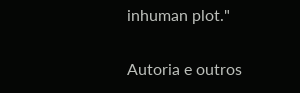inhuman plot."

Autoria e outros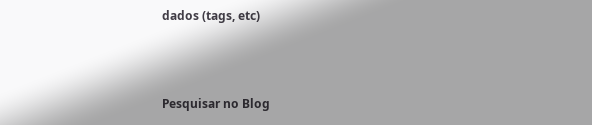dados (tags, etc)



Pesquisar no Blog